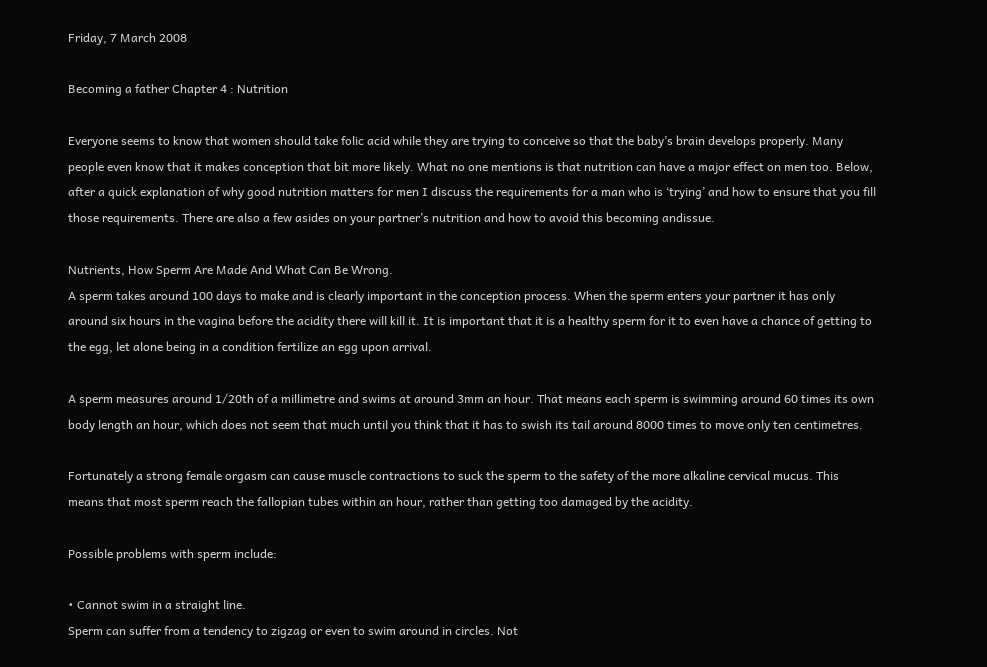Friday, 7 March 2008

Becoming a father Chapter 4 : Nutrition

Everyone seems to know that women should take folic acid while they are trying to conceive so that the baby’s brain develops properly. Many people even know that it makes conception that bit more likely. What no one mentions is that nutrition can have a major effect on men too. Below, after a quick explanation of why good nutrition matters for men I discuss the requirements for a man who is ‘trying’ and how to ensure that you fill those requirements. There are also a few asides on your partner’s nutrition and how to avoid this becoming andissue.

Nutrients, How Sperm Are Made And What Can Be Wrong.
A sperm takes around 100 days to make and is clearly important in the conception process. When the sperm enters your partner it has only around six hours in the vagina before the acidity there will kill it. It is important that it is a healthy sperm for it to even have a chance of getting to the egg, let alone being in a condition fertilize an egg upon arrival.

A sperm measures around 1/20th of a millimetre and swims at around 3mm an hour. That means each sperm is swimming around 60 times its own body length an hour, which does not seem that much until you think that it has to swish its tail around 8000 times to move only ten centimetres.

Fortunately a strong female orgasm can cause muscle contractions to suck the sperm to the safety of the more alkaline cervical mucus. This means that most sperm reach the fallopian tubes within an hour, rather than getting too damaged by the acidity.

Possible problems with sperm include:

• Cannot swim in a straight line.
Sperm can suffer from a tendency to zigzag or even to swim around in circles. Not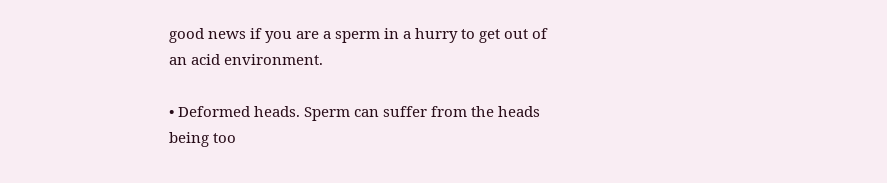good news if you are a sperm in a hurry to get out of an acid environment.

• Deformed heads. Sperm can suffer from the heads being too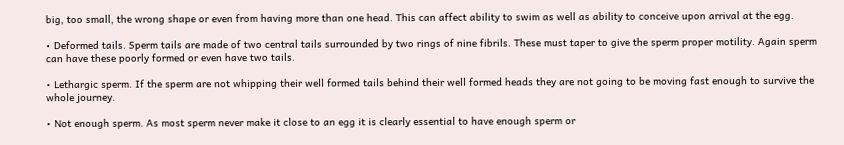big, too small, the wrong shape or even from having more than one head. This can affect ability to swim as well as ability to conceive upon arrival at the egg.

• Deformed tails. Sperm tails are made of two central tails surrounded by two rings of nine fibrils. These must taper to give the sperm proper motility. Again sperm can have these poorly formed or even have two tails.

• Lethargic sperm. If the sperm are not whipping their well formed tails behind their well formed heads they are not going to be moving fast enough to survive the whole journey.

• Not enough sperm. As most sperm never make it close to an egg it is clearly essential to have enough sperm or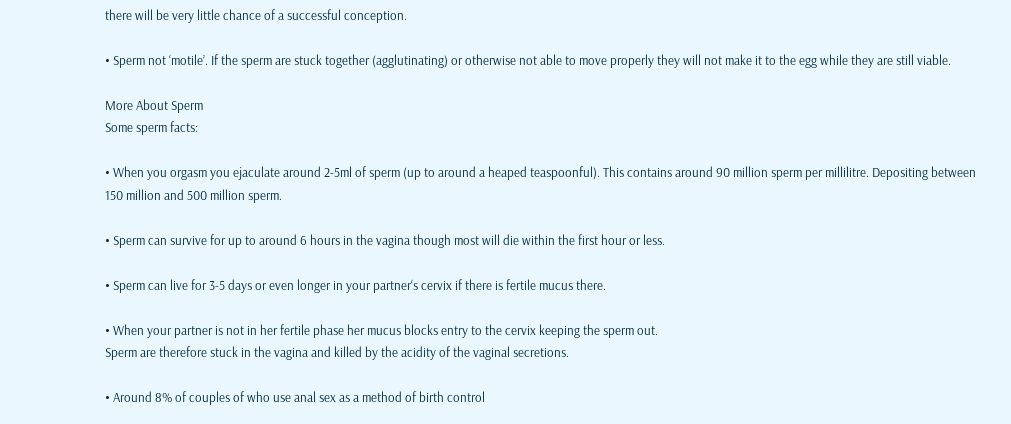there will be very little chance of a successful conception.

• Sperm not ‘motile’. If the sperm are stuck together (agglutinating) or otherwise not able to move properly they will not make it to the egg while they are still viable.

More About Sperm
Some sperm facts:

• When you orgasm you ejaculate around 2-5ml of sperm (up to around a heaped teaspoonful). This contains around 90 million sperm per millilitre. Depositing between 150 million and 500 million sperm.

• Sperm can survive for up to around 6 hours in the vagina though most will die within the first hour or less.

• Sperm can live for 3-5 days or even longer in your partner‘s cervix if there is fertile mucus there.

• When your partner is not in her fertile phase her mucus blocks entry to the cervix keeping the sperm out.
Sperm are therefore stuck in the vagina and killed by the acidity of the vaginal secretions.

• Around 8% of couples of who use anal sex as a method of birth control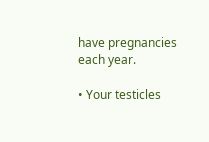have pregnancies each year.

• Your testicles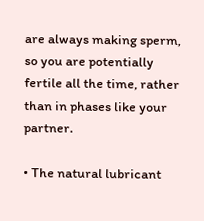are always making sperm, so you are potentially fertile all the time, rather than in phases like your partner.

• The natural lubricant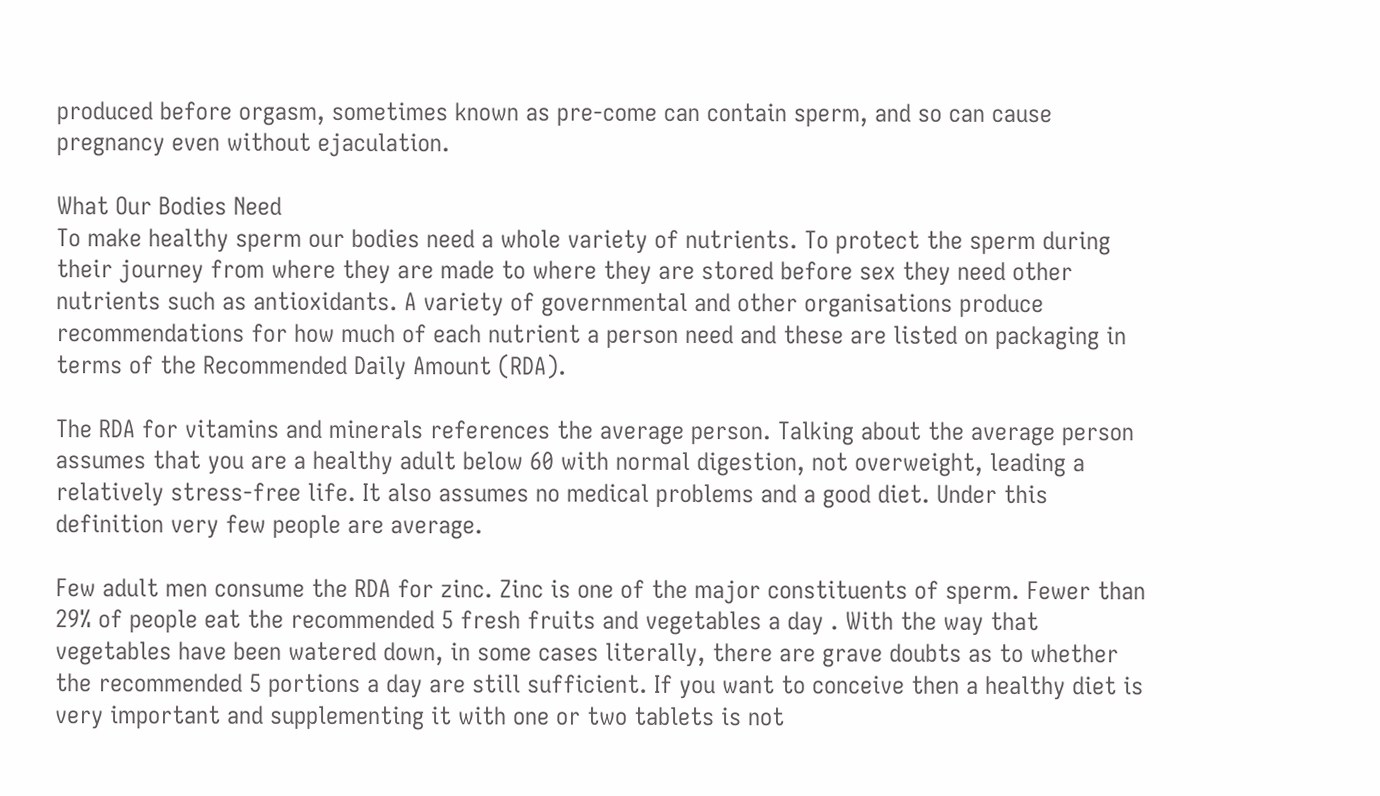produced before orgasm, sometimes known as pre-come can contain sperm, and so can cause pregnancy even without ejaculation.

What Our Bodies Need
To make healthy sperm our bodies need a whole variety of nutrients. To protect the sperm during their journey from where they are made to where they are stored before sex they need other nutrients such as antioxidants. A variety of governmental and other organisations produce recommendations for how much of each nutrient a person need and these are listed on packaging in terms of the Recommended Daily Amount (RDA).

The RDA for vitamins and minerals references the average person. Talking about the average person assumes that you are a healthy adult below 60 with normal digestion, not overweight, leading a relatively stress-free life. It also assumes no medical problems and a good diet. Under this definition very few people are average.

Few adult men consume the RDA for zinc. Zinc is one of the major constituents of sperm. Fewer than 29% of people eat the recommended 5 fresh fruits and vegetables a day . With the way that vegetables have been watered down, in some cases literally, there are grave doubts as to whether the recommended 5 portions a day are still sufficient. If you want to conceive then a healthy diet is very important and supplementing it with one or two tablets is not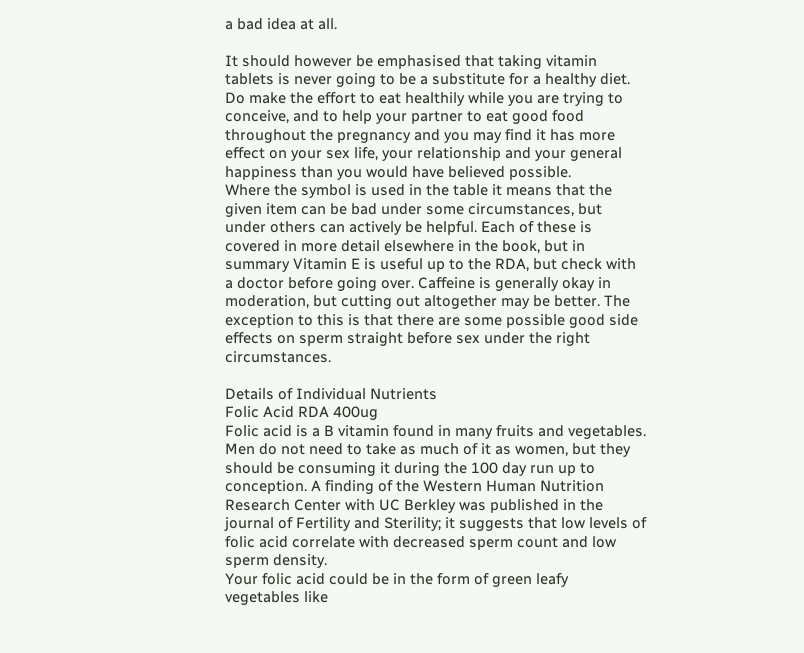a bad idea at all.

It should however be emphasised that taking vitamin tablets is never going to be a substitute for a healthy diet. Do make the effort to eat healthily while you are trying to conceive, and to help your partner to eat good food throughout the pregnancy and you may find it has more effect on your sex life, your relationship and your general happiness than you would have believed possible.
Where the symbol is used in the table it means that the given item can be bad under some circumstances, but under others can actively be helpful. Each of these is covered in more detail elsewhere in the book, but in summary Vitamin E is useful up to the RDA, but check with a doctor before going over. Caffeine is generally okay in moderation, but cutting out altogether may be better. The exception to this is that there are some possible good side effects on sperm straight before sex under the right circumstances.

Details of Individual Nutrients
Folic Acid RDA 400ug
Folic acid is a B vitamin found in many fruits and vegetables. Men do not need to take as much of it as women, but they should be consuming it during the 100 day run up to conception. A finding of the Western Human Nutrition Research Center with UC Berkley was published in the journal of Fertility and Sterility; it suggests that low levels of folic acid correlate with decreased sperm count and low sperm density.
Your folic acid could be in the form of green leafy vegetables like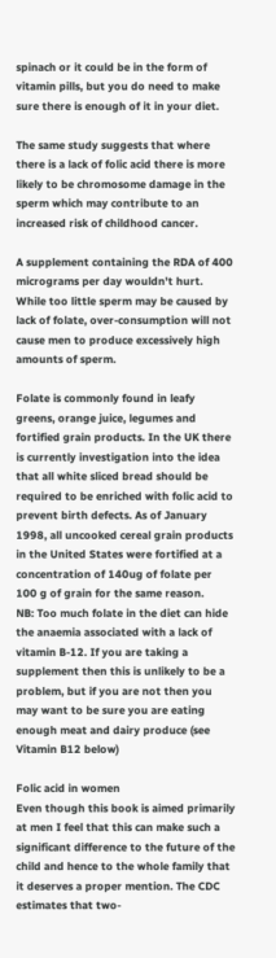spinach or it could be in the form of vitamin pills, but you do need to make sure there is enough of it in your diet.

The same study suggests that where there is a lack of folic acid there is more likely to be chromosome damage in the sperm which may contribute to an increased risk of childhood cancer.

A supplement containing the RDA of 400 micrograms per day wouldn't hurt. While too little sperm may be caused by lack of folate, over-consumption will not cause men to produce excessively high amounts of sperm.

Folate is commonly found in leafy greens, orange juice, legumes and fortified grain products. In the UK there is currently investigation into the idea that all white sliced bread should be required to be enriched with folic acid to prevent birth defects. As of January 1998, all uncooked cereal grain products in the United States were fortified at a concentration of 140ug of folate per 100 g of grain for the same reason.
NB: Too much folate in the diet can hide the anaemia associated with a lack of vitamin B-12. If you are taking a supplement then this is unlikely to be a problem, but if you are not then you may want to be sure you are eating enough meat and dairy produce (see Vitamin B12 below)

Folic acid in women
Even though this book is aimed primarily at men I feel that this can make such a significant difference to the future of the child and hence to the whole family that it deserves a proper mention. The CDC estimates that two-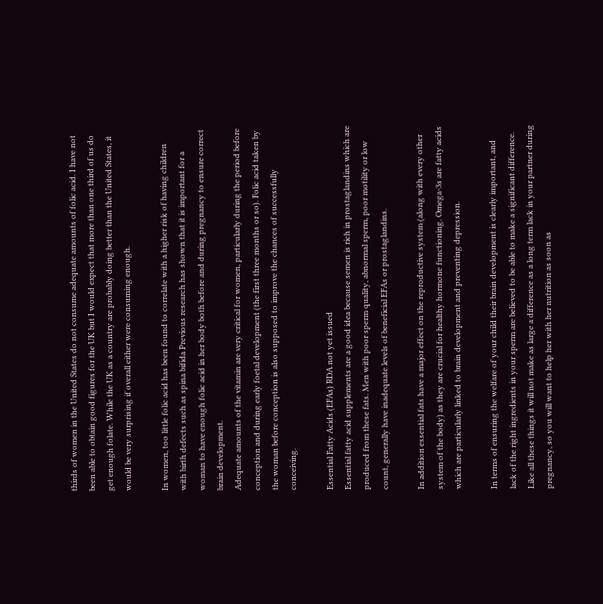thirds of women in the United States do not consume adequate amounts of folic acid. I have not been able to obtain good figures for the UK but I would expect that more than one third of us do get enough folate. While the UK as a country are probably doing better than the United States, it would be very surprising if overall either were consuming enough.

In women, too little folic acid has been found to correlate with a higher risk of having children with birth defects such as spina bifida Previous research has shown that it is important for a woman to have enough folic acid in her body both before and during pregnancy to ensure correct brain development.
Adequate amounts of the vitamin are very critical for women, particularly during the period before conception and during early foetal development (the first three months or so). Folic acid taken by the woman before conception is also supposed to improve the chances of successfully conceiving.

Essential Fatty Acids (EFAs) RDA not yet issued
Essential fatty acid supplements are a good idea because semen is rich in prostaglandins which are produced from these fats. Men with poor sperm quality, abnormal sperm, poor motility or low count, generally have inadequate levels of beneficial EFAs or prostaglandins.

In addition essential fats have a major effect on the reproductive system (along with every other system of the body) as they are crucial for healthy hormone functioning. Omega-3s are fatty acids which are particularly linked to brain development and preventing depression.

In terms of ensuring the welfare of your child their brain development is clearly important, and lack of the right ingredients in your sperm are believed to be able to make a significant difference. Like all these things it will not make as large a difference as a long term lack in your partner during pregnancy, so you will want to help her with her nutrition as soon as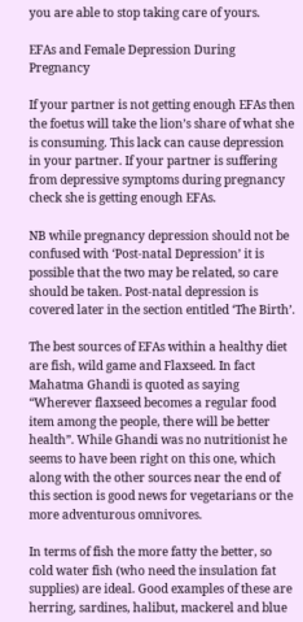you are able to stop taking care of yours.

EFAs and Female Depression During Pregnancy

If your partner is not getting enough EFAs then the foetus will take the lion’s share of what she is consuming. This lack can cause depression in your partner. If your partner is suffering from depressive symptoms during pregnancy check she is getting enough EFAs.

NB while pregnancy depression should not be confused with ‘Post-natal Depression’ it is possible that the two may be related, so care should be taken. Post-natal depression is covered later in the section entitled ‘The Birth’.

The best sources of EFAs within a healthy diet are fish, wild game and Flaxseed. In fact Mahatma Ghandi is quoted as saying “Wherever flaxseed becomes a regular food item among the people, there will be better health”. While Ghandi was no nutritionist he seems to have been right on this one, which along with the other sources near the end of this section is good news for vegetarians or the more adventurous omnivores.

In terms of fish the more fatty the better, so cold water fish (who need the insulation fat supplies) are ideal. Good examples of these are herring, sardines, halibut, mackerel and blue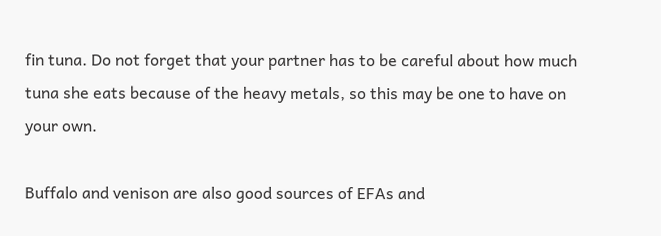fin tuna. Do not forget that your partner has to be careful about how much tuna she eats because of the heavy metals, so this may be one to have on your own.

Buffalo and venison are also good sources of EFAs and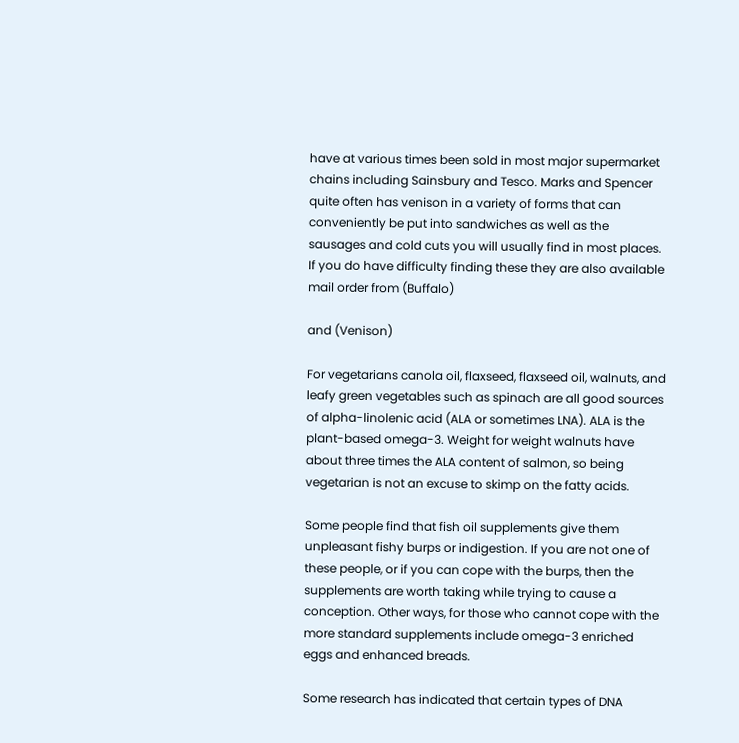have at various times been sold in most major supermarket chains including Sainsbury and Tesco. Marks and Spencer quite often has venison in a variety of forms that can conveniently be put into sandwiches as well as the sausages and cold cuts you will usually find in most places. If you do have difficulty finding these they are also available mail order from (Buffalo)

and (Venison)

For vegetarians canola oil, flaxseed, flaxseed oil, walnuts, and leafy green vegetables such as spinach are all good sources of alpha-linolenic acid (ALA or sometimes LNA). ALA is the plant-based omega-3. Weight for weight walnuts have about three times the ALA content of salmon, so being vegetarian is not an excuse to skimp on the fatty acids.

Some people find that fish oil supplements give them unpleasant fishy burps or indigestion. If you are not one of these people, or if you can cope with the burps, then the supplements are worth taking while trying to cause a conception. Other ways, for those who cannot cope with the more standard supplements include omega-3 enriched eggs and enhanced breads.

Some research has indicated that certain types of DNA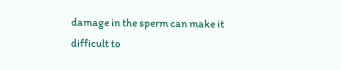damage in the sperm can make it difficult to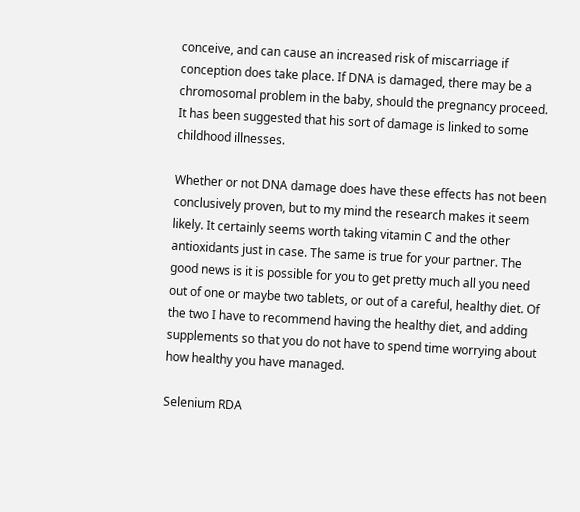conceive, and can cause an increased risk of miscarriage if conception does take place. If DNA is damaged, there may be a chromosomal problem in the baby, should the pregnancy proceed. It has been suggested that his sort of damage is linked to some childhood illnesses.

Whether or not DNA damage does have these effects has not been conclusively proven, but to my mind the research makes it seem likely. It certainly seems worth taking vitamin C and the other antioxidants just in case. The same is true for your partner. The good news is it is possible for you to get pretty much all you need out of one or maybe two tablets, or out of a careful, healthy diet. Of the two I have to recommend having the healthy diet, and adding supplements so that you do not have to spend time worrying about how healthy you have managed.

Selenium RDA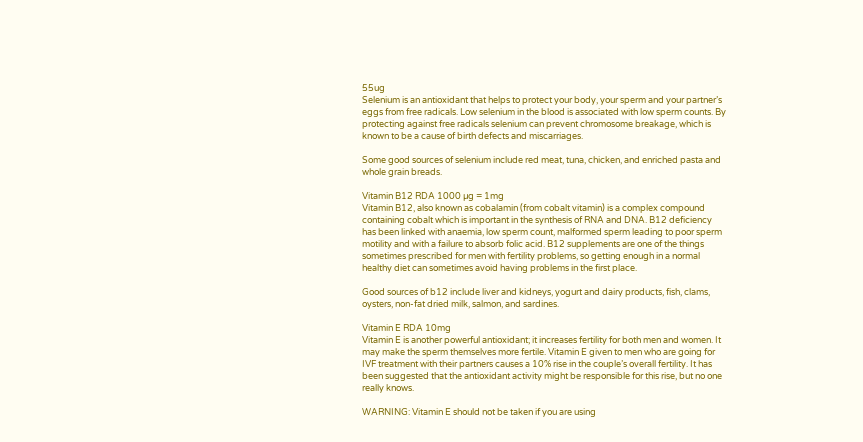55ug
Selenium is an antioxidant that helps to protect your body, your sperm and your partner’s eggs from free radicals. Low selenium in the blood is associated with low sperm counts. By protecting against free radicals selenium can prevent chromosome breakage, which is known to be a cause of birth defects and miscarriages.

Some good sources of selenium include red meat, tuna, chicken, and enriched pasta and whole grain breads.

Vitamin B12 RDA 1000 µg = 1mg
Vitamin B12, also known as cobalamin (from cobalt vitamin) is a complex compound containing cobalt which is important in the synthesis of RNA and DNA. B12 deficiency has been linked with anaemia, low sperm count, malformed sperm leading to poor sperm motility and with a failure to absorb folic acid. B12 supplements are one of the things sometimes prescribed for men with fertility problems, so getting enough in a normal healthy diet can sometimes avoid having problems in the first place.

Good sources of b12 include liver and kidneys, yogurt and dairy products, fish, clams, oysters, non-fat dried milk, salmon, and sardines.

Vitamin E RDA 10mg
Vitamin E is another powerful antioxidant; it increases fertility for both men and women. It may make the sperm themselves more fertile. Vitamin E given to men who are going for IVF treatment with their partners causes a 10% rise in the couple’s overall fertility. It has been suggested that the antioxidant activity might be responsible for this rise, but no one really knows.

WARNING: Vitamin E should not be taken if you are using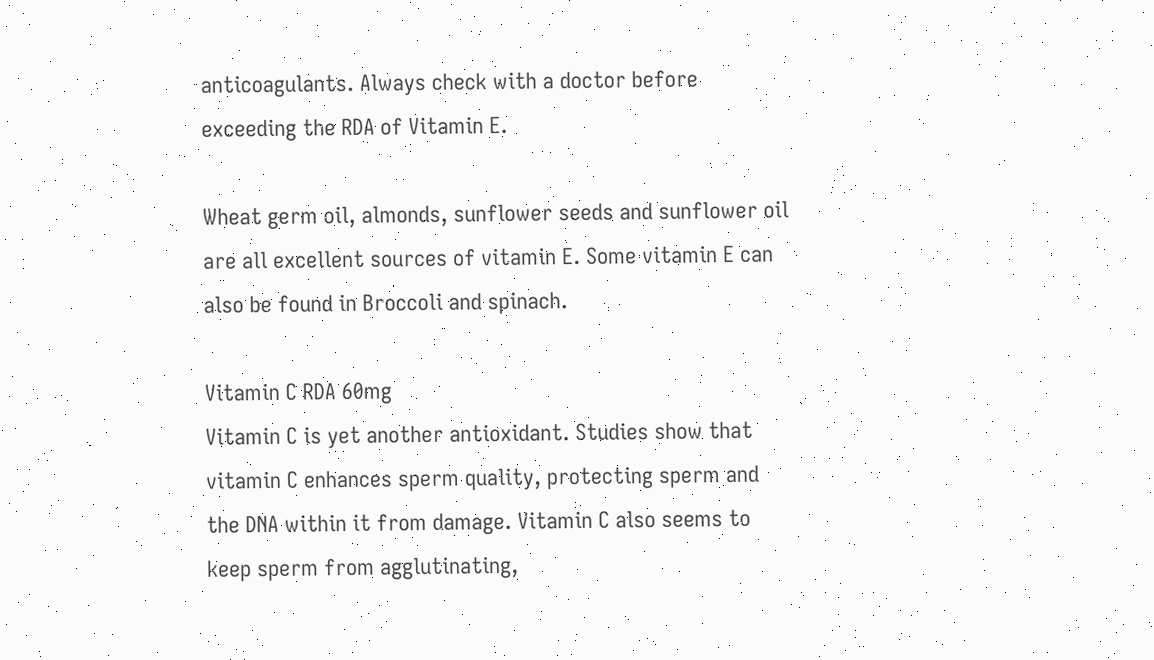anticoagulants. Always check with a doctor before exceeding the RDA of Vitamin E.

Wheat germ oil, almonds, sunflower seeds and sunflower oil are all excellent sources of vitamin E. Some vitamin E can also be found in Broccoli and spinach.

Vitamin C RDA 60mg
Vitamin C is yet another antioxidant. Studies show that vitamin C enhances sperm quality, protecting sperm and the DNA within it from damage. Vitamin C also seems to keep sperm from agglutinating,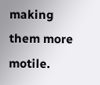making them more motile.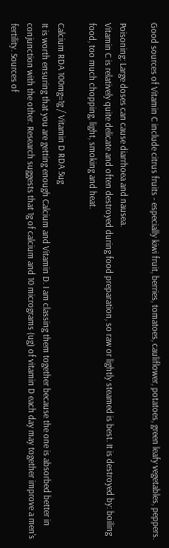Good sources of Vitamin C include citrus fruits - especially kiwi fruit, berries, tomatoes, cauliflower, potatoes, green leafy vegetables, peppers.

Poisoning: Large doses can cause diarrhoea and nausea.
Vitamin C is relatively quite delicate and often destroyed during food preparation, so raw or lightly steamed is best. It is destroyed by: boiling food, too much chopping, light, smoking and heat.

Calcium RDA 100mg=1g / Vitamin D RDA 5ug
It is worth ensuring that you are getting enough Calcium and Vitamin D. I am classing them together because the one is absorbed better in conjunction with the other. Research suggests that 1g of calcium and 10 micrograms (ug) of vitamin D each day may together improve a men's fertility. Sources of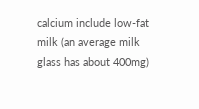calcium include low-fat milk (an average milk glass has about 400mg)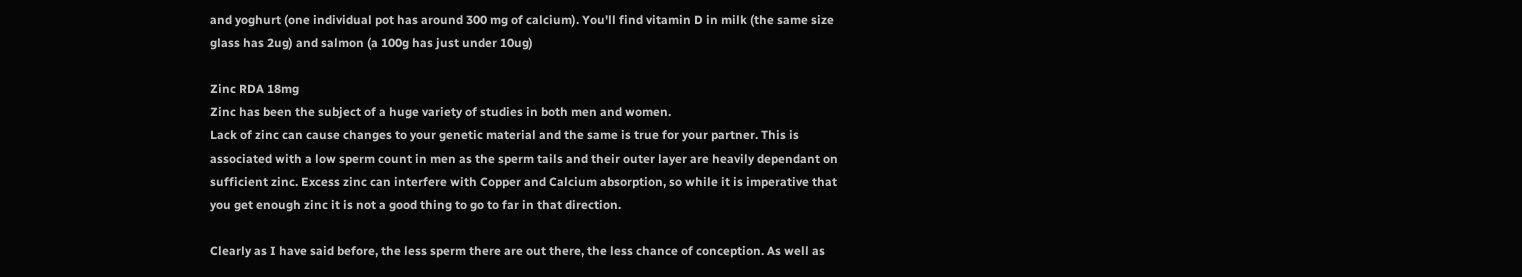and yoghurt (one individual pot has around 300 mg of calcium). You'll find vitamin D in milk (the same size glass has 2ug) and salmon (a 100g has just under 10ug)

Zinc RDA 18mg
Zinc has been the subject of a huge variety of studies in both men and women.
Lack of zinc can cause changes to your genetic material and the same is true for your partner. This is associated with a low sperm count in men as the sperm tails and their outer layer are heavily dependant on sufficient zinc. Excess zinc can interfere with Copper and Calcium absorption, so while it is imperative that you get enough zinc it is not a good thing to go to far in that direction.

Clearly as I have said before, the less sperm there are out there, the less chance of conception. As well as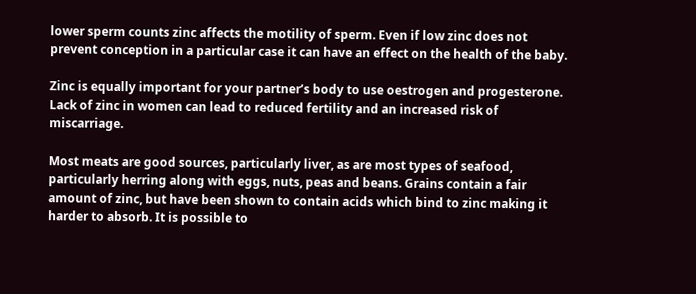lower sperm counts zinc affects the motility of sperm. Even if low zinc does not prevent conception in a particular case it can have an effect on the health of the baby.

Zinc is equally important for your partner’s body to use oestrogen and progesterone. Lack of zinc in women can lead to reduced fertility and an increased risk of miscarriage.

Most meats are good sources, particularly liver, as are most types of seafood, particularly herring along with eggs, nuts, peas and beans. Grains contain a fair amount of zinc, but have been shown to contain acids which bind to zinc making it harder to absorb. It is possible to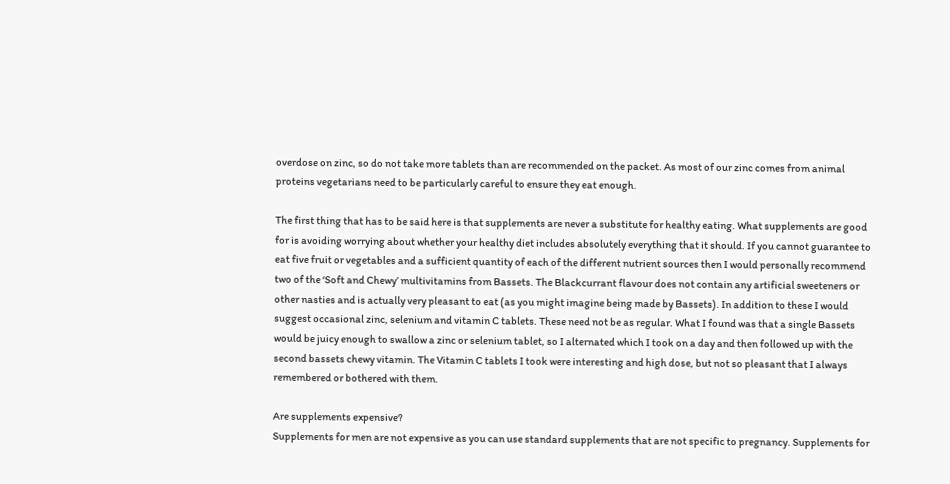overdose on zinc, so do not take more tablets than are recommended on the packet. As most of our zinc comes from animal proteins vegetarians need to be particularly careful to ensure they eat enough.

The first thing that has to be said here is that supplements are never a substitute for healthy eating. What supplements are good for is avoiding worrying about whether your healthy diet includes absolutely everything that it should. If you cannot guarantee to eat five fruit or vegetables and a sufficient quantity of each of the different nutrient sources then I would personally recommend two of the ‘Soft and Chewy’ multivitamins from Bassets. The Blackcurrant flavour does not contain any artificial sweeteners or other nasties and is actually very pleasant to eat (as you might imagine being made by Bassets). In addition to these I would suggest occasional zinc, selenium and vitamin C tablets. These need not be as regular. What I found was that a single Bassets would be juicy enough to swallow a zinc or selenium tablet, so I alternated which I took on a day and then followed up with the second bassets chewy vitamin. The Vitamin C tablets I took were interesting and high dose, but not so pleasant that I always remembered or bothered with them.

Are supplements expensive?
Supplements for men are not expensive as you can use standard supplements that are not specific to pregnancy. Supplements for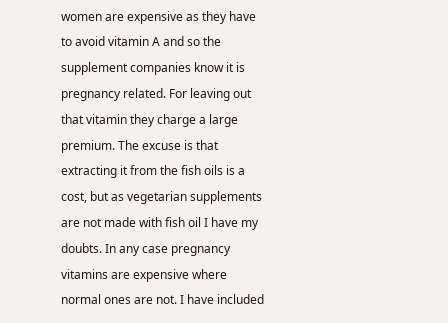women are expensive as they have to avoid vitamin A and so the supplement companies know it is pregnancy related. For leaving out that vitamin they charge a large premium. The excuse is that extracting it from the fish oils is a cost, but as vegetarian supplements are not made with fish oil I have my doubts. In any case pregnancy vitamins are expensive where normal ones are not. I have included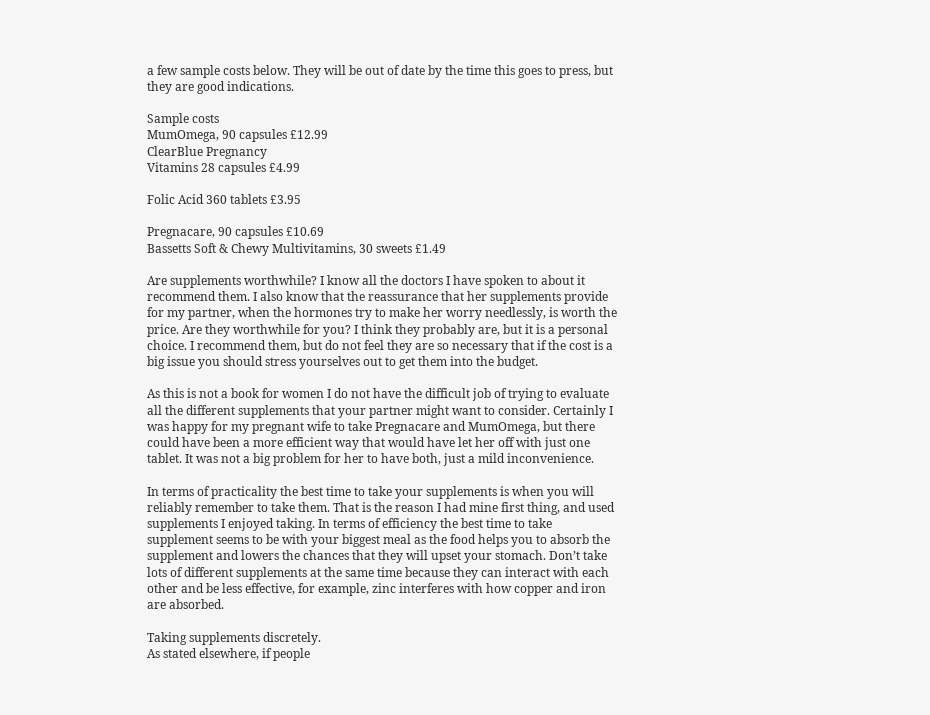a few sample costs below. They will be out of date by the time this goes to press, but they are good indications.

Sample costs
MumOmega, 90 capsules £12.99
ClearBlue Pregnancy
Vitamins 28 capsules £4.99

Folic Acid 360 tablets £3.95

Pregnacare, 90 capsules £10.69
Bassetts Soft & Chewy Multivitamins, 30 sweets £1.49

Are supplements worthwhile? I know all the doctors I have spoken to about it recommend them. I also know that the reassurance that her supplements provide for my partner, when the hormones try to make her worry needlessly, is worth the price. Are they worthwhile for you? I think they probably are, but it is a personal choice. I recommend them, but do not feel they are so necessary that if the cost is a big issue you should stress yourselves out to get them into the budget.

As this is not a book for women I do not have the difficult job of trying to evaluate all the different supplements that your partner might want to consider. Certainly I was happy for my pregnant wife to take Pregnacare and MumOmega, but there could have been a more efficient way that would have let her off with just one tablet. It was not a big problem for her to have both, just a mild inconvenience.

In terms of practicality the best time to take your supplements is when you will reliably remember to take them. That is the reason I had mine first thing, and used supplements I enjoyed taking. In terms of efficiency the best time to take supplement seems to be with your biggest meal as the food helps you to absorb the supplement and lowers the chances that they will upset your stomach. Don’t take lots of different supplements at the same time because they can interact with each other and be less effective, for example, zinc interferes with how copper and iron are absorbed.

Taking supplements discretely.
As stated elsewhere, if people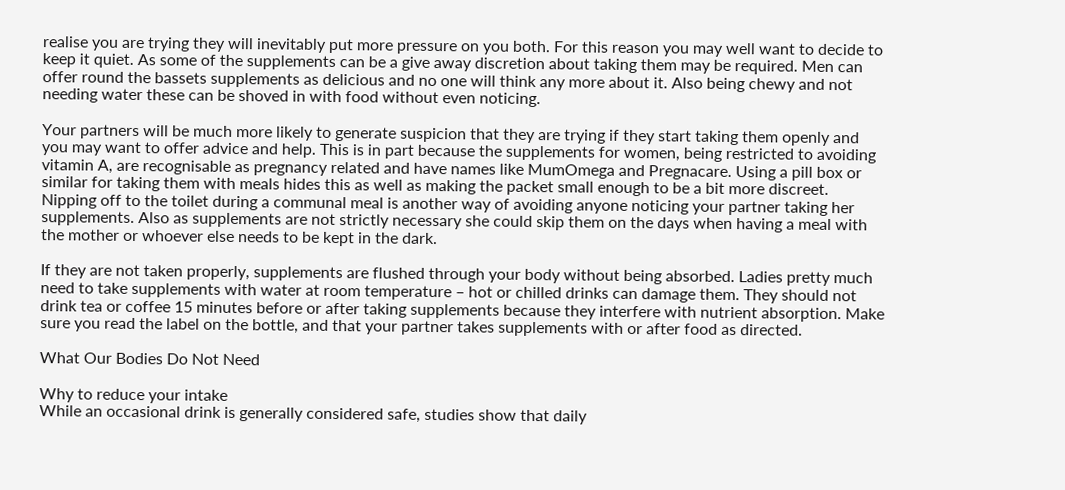realise you are trying they will inevitably put more pressure on you both. For this reason you may well want to decide to keep it quiet. As some of the supplements can be a give away discretion about taking them may be required. Men can offer round the bassets supplements as delicious and no one will think any more about it. Also being chewy and not needing water these can be shoved in with food without even noticing.

Your partners will be much more likely to generate suspicion that they are trying if they start taking them openly and you may want to offer advice and help. This is in part because the supplements for women, being restricted to avoiding vitamin A, are recognisable as pregnancy related and have names like MumOmega and Pregnacare. Using a pill box or similar for taking them with meals hides this as well as making the packet small enough to be a bit more discreet. Nipping off to the toilet during a communal meal is another way of avoiding anyone noticing your partner taking her supplements. Also as supplements are not strictly necessary she could skip them on the days when having a meal with the mother or whoever else needs to be kept in the dark.

If they are not taken properly, supplements are flushed through your body without being absorbed. Ladies pretty much need to take supplements with water at room temperature – hot or chilled drinks can damage them. They should not drink tea or coffee 15 minutes before or after taking supplements because they interfere with nutrient absorption. Make sure you read the label on the bottle, and that your partner takes supplements with or after food as directed.

What Our Bodies Do Not Need

Why to reduce your intake
While an occasional drink is generally considered safe, studies show that daily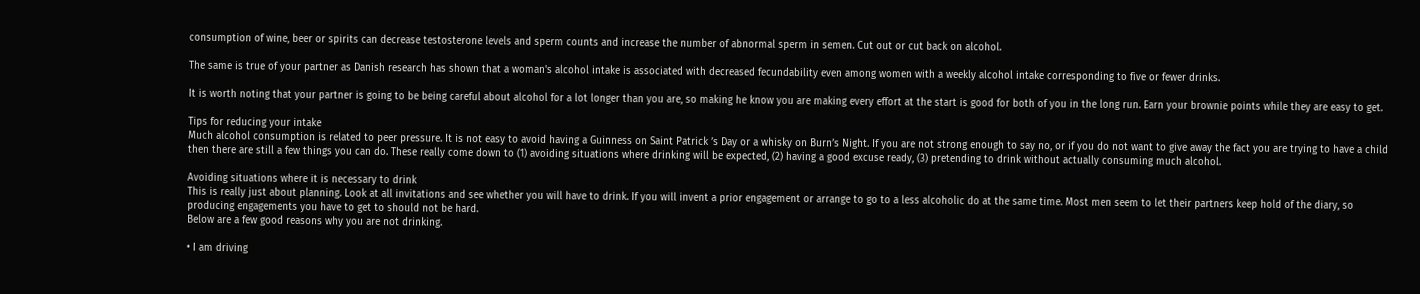consumption of wine, beer or spirits can decrease testosterone levels and sperm counts and increase the number of abnormal sperm in semen. Cut out or cut back on alcohol.

The same is true of your partner as Danish research has shown that a woman's alcohol intake is associated with decreased fecundability even among women with a weekly alcohol intake corresponding to five or fewer drinks.

It is worth noting that your partner is going to be being careful about alcohol for a lot longer than you are, so making he know you are making every effort at the start is good for both of you in the long run. Earn your brownie points while they are easy to get.

Tips for reducing your intake
Much alcohol consumption is related to peer pressure. It is not easy to avoid having a Guinness on Saint Patrick ’s Day or a whisky on Burn’s Night. If you are not strong enough to say no, or if you do not want to give away the fact you are trying to have a child then there are still a few things you can do. These really come down to (1) avoiding situations where drinking will be expected, (2) having a good excuse ready, (3) pretending to drink without actually consuming much alcohol.

Avoiding situations where it is necessary to drink
This is really just about planning. Look at all invitations and see whether you will have to drink. If you will invent a prior engagement or arrange to go to a less alcoholic do at the same time. Most men seem to let their partners keep hold of the diary, so producing engagements you have to get to should not be hard.
Below are a few good reasons why you are not drinking.

• I am driving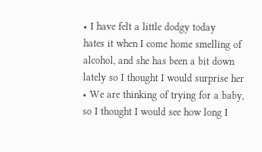• I have felt a little dodgy today
hates it when I come home smelling of alcohol, and she has been a bit down lately so I thought I would surprise her
• We are thinking of trying for a baby, so I thought I would see how long I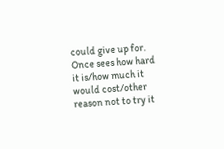could give up for. Once sees how hard it is/how much it would cost/other reason not to try it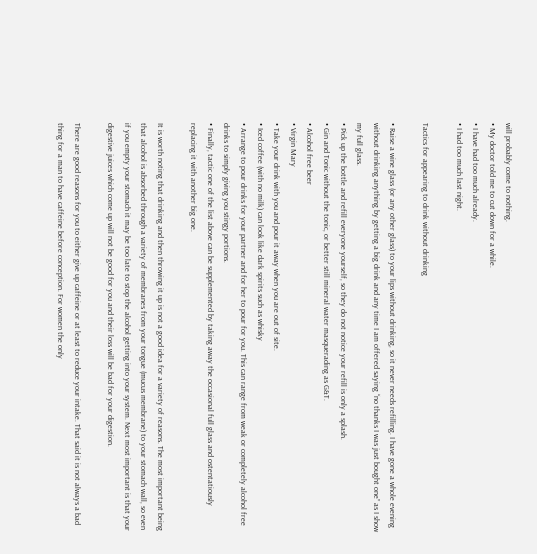will probably come to nothing.
• My doctor told me to cut down for a while.
• I have had too much already.
• I had too much last night.

Tactics for appearing to drink without drinking

• Raise a wine glass (or any other glass) to your lips without drinking, so it never needs refilling. I have gone a whole evening without drinking anything by getting a big drink and any time I am offered saying “no thanks I was just bought one” as I show my full glass.
• Pick up the bottle and refill everyone yourself, so they do not notice your refill is only a splash.
• Gin and Tonic without the tonic, or better still mineral water masquerading as G&T.
• Alcohol free beer
• Virgin Mary
• Take your drink with you and pour it away when you are out of site.
• Iced coffee (with no milk) can look like dark spirits such as whisky
• Arrange to pour drinks for your partner and for her to pour for you. This can range from weak or completely alcohol free drinks to simply giving you stingy portions.
• Finally, tactic one of the list above can be supplemented by taking away the occasional full glass and ostentatiously replacing it with another big one.

It is worth noting that drinking and then throwing it up is not a good idea for a variety of reasons. The most important being that alcohol is absorbed through a variety of membranes from your tongue (mucus membrane) to your stomach wall, so even if you empty your stomach it may be too late to stop the alcohol getting into your system. Next most important is that your digestive juices which come up will not be good for you and their loss will be bad for your digestion.

There are good reasons for you to either give up caffeine or at least to reduce your intake. That said it is not always a bad thing for a man to have caffeine before conception. For women the only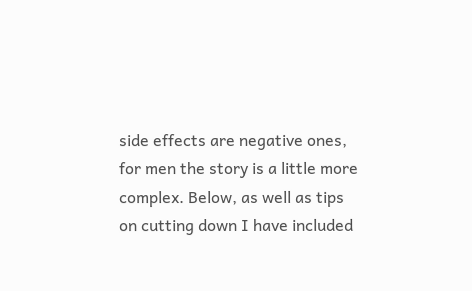side effects are negative ones, for men the story is a little more complex. Below, as well as tips on cutting down I have included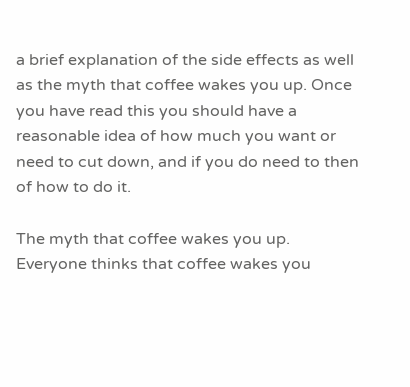a brief explanation of the side effects as well as the myth that coffee wakes you up. Once you have read this you should have a reasonable idea of how much you want or need to cut down, and if you do need to then of how to do it.

The myth that coffee wakes you up.
Everyone thinks that coffee wakes you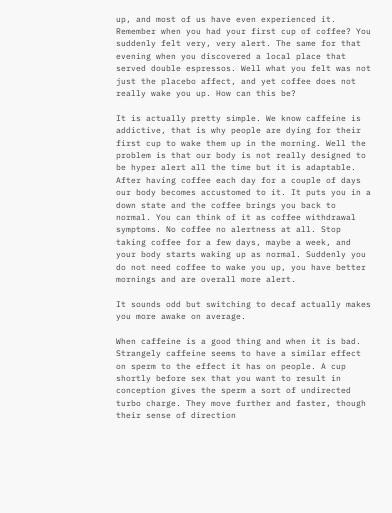up, and most of us have even experienced it. Remember when you had your first cup of coffee? You suddenly felt very, very alert. The same for that evening when you discovered a local place that served double espressos. Well what you felt was not just the placebo affect, and yet coffee does not really wake you up. How can this be?

It is actually pretty simple. We know caffeine is addictive, that is why people are dying for their first cup to wake them up in the morning. Well the problem is that our body is not really designed to be hyper alert all the time but it is adaptable. After having coffee each day for a couple of days our body becomes accustomed to it. It puts you in a down state and the coffee brings you back to normal. You can think of it as coffee withdrawal symptoms. No coffee no alertness at all. Stop taking coffee for a few days, maybe a week, and your body starts waking up as normal. Suddenly you do not need coffee to wake you up, you have better mornings and are overall more alert.

It sounds odd but switching to decaf actually makes you more awake on average.

When caffeine is a good thing and when it is bad.
Strangely caffeine seems to have a similar effect on sperm to the effect it has on people. A cup shortly before sex that you want to result in conception gives the sperm a sort of undirected turbo charge. They move further and faster, though their sense of direction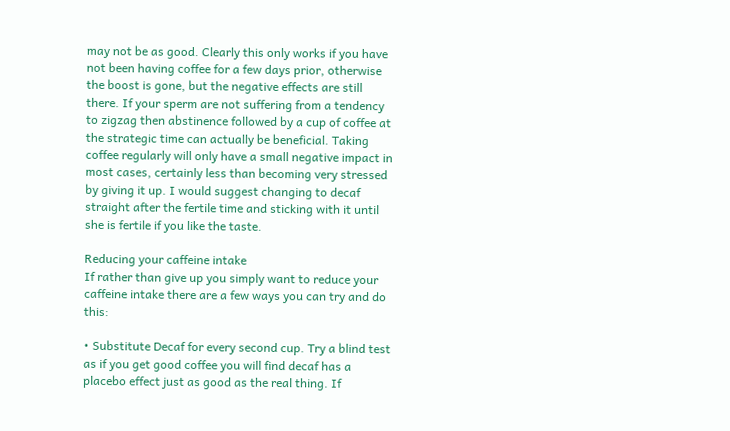may not be as good. Clearly this only works if you have not been having coffee for a few days prior, otherwise the boost is gone, but the negative effects are still there. If your sperm are not suffering from a tendency to zigzag then abstinence followed by a cup of coffee at the strategic time can actually be beneficial. Taking coffee regularly will only have a small negative impact in most cases, certainly less than becoming very stressed by giving it up. I would suggest changing to decaf straight after the fertile time and sticking with it until she is fertile if you like the taste.

Reducing your caffeine intake
If rather than give up you simply want to reduce your caffeine intake there are a few ways you can try and do this:

• Substitute Decaf for every second cup. Try a blind test as if you get good coffee you will find decaf has a placebo effect just as good as the real thing. If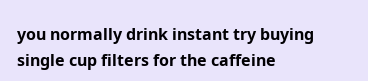you normally drink instant try buying single cup filters for the caffeine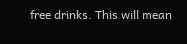free drinks. This will mean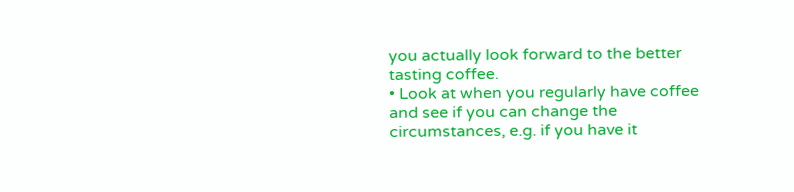you actually look forward to the better tasting coffee.
• Look at when you regularly have coffee and see if you can change the circumstances, e.g. if you have it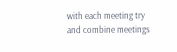with each meeting try and combine meetings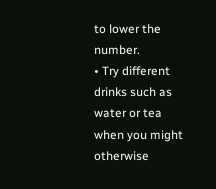to lower the number.
• Try different drinks such as water or tea when you might otherwise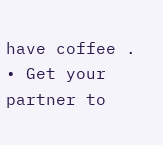have coffee .
• Get your partner to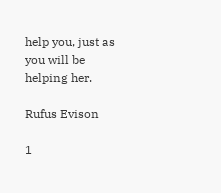help you, just as you will be helping her.

Rufus Evison

1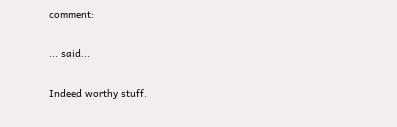comment:

... said...

Indeed worthy stuff.